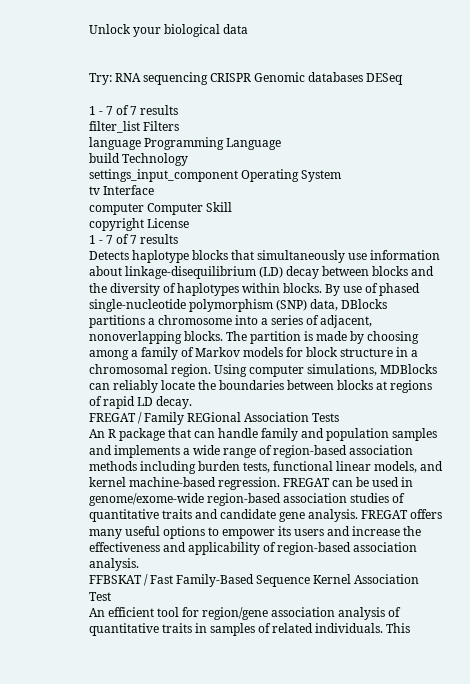Unlock your biological data


Try: RNA sequencing CRISPR Genomic databases DESeq

1 - 7 of 7 results
filter_list Filters
language Programming Language
build Technology
settings_input_component Operating System
tv Interface
computer Computer Skill
copyright License
1 - 7 of 7 results
Detects haplotype blocks that simultaneously use information about linkage-disequilibrium (LD) decay between blocks and the diversity of haplotypes within blocks. By use of phased single-nucleotide polymorphism (SNP) data, DBlocks partitions a chromosome into a series of adjacent, nonoverlapping blocks. The partition is made by choosing among a family of Markov models for block structure in a chromosomal region. Using computer simulations, MDBlocks can reliably locate the boundaries between blocks at regions of rapid LD decay.
FREGAT / Family REGional Association Tests
An R package that can handle family and population samples and implements a wide range of region-based association methods including burden tests, functional linear models, and kernel machine-based regression. FREGAT can be used in genome/exome-wide region-based association studies of quantitative traits and candidate gene analysis. FREGAT offers many useful options to empower its users and increase the effectiveness and applicability of region-based association analysis.
FFBSKAT / Fast Family-Based Sequence Kernel Association Test
An efficient tool for region/gene association analysis of quantitative traits in samples of related individuals. This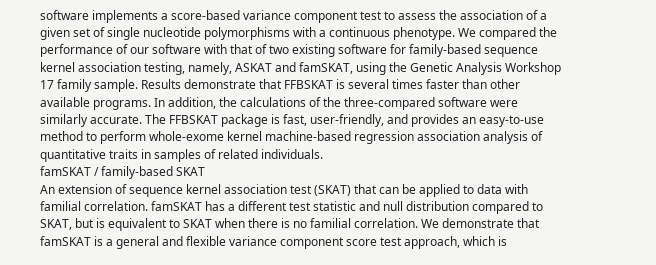software implements a score-based variance component test to assess the association of a given set of single nucleotide polymorphisms with a continuous phenotype. We compared the performance of our software with that of two existing software for family-based sequence kernel association testing, namely, ASKAT and famSKAT, using the Genetic Analysis Workshop 17 family sample. Results demonstrate that FFBSKAT is several times faster than other available programs. In addition, the calculations of the three-compared software were similarly accurate. The FFBSKAT package is fast, user-friendly, and provides an easy-to-use method to perform whole-exome kernel machine-based regression association analysis of quantitative traits in samples of related individuals.
famSKAT / family-based SKAT
An extension of sequence kernel association test (SKAT) that can be applied to data with familial correlation. famSKAT has a different test statistic and null distribution compared to SKAT, but is equivalent to SKAT when there is no familial correlation. We demonstrate that famSKAT is a general and flexible variance component score test approach, which is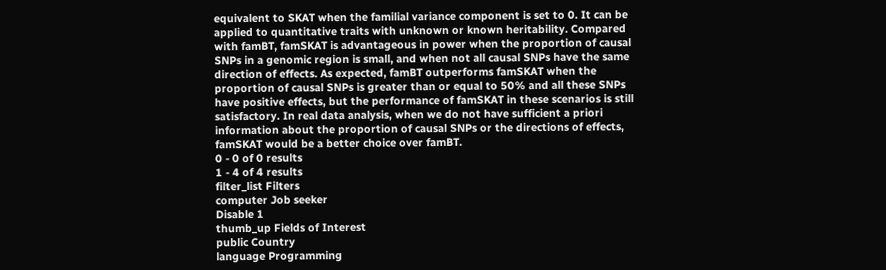equivalent to SKAT when the familial variance component is set to 0. It can be applied to quantitative traits with unknown or known heritability. Compared with famBT, famSKAT is advantageous in power when the proportion of causal SNPs in a genomic region is small, and when not all causal SNPs have the same direction of effects. As expected, famBT outperforms famSKAT when the proportion of causal SNPs is greater than or equal to 50% and all these SNPs have positive effects, but the performance of famSKAT in these scenarios is still satisfactory. In real data analysis, when we do not have sufficient a priori information about the proportion of causal SNPs or the directions of effects, famSKAT would be a better choice over famBT.
0 - 0 of 0 results
1 - 4 of 4 results
filter_list Filters
computer Job seeker
Disable 1
thumb_up Fields of Interest
public Country
language Programming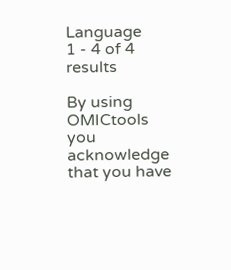Language
1 - 4 of 4 results

By using OMICtools you acknowledge that you have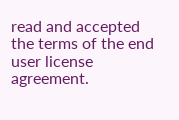read and accepted the terms of the end user license agreement.